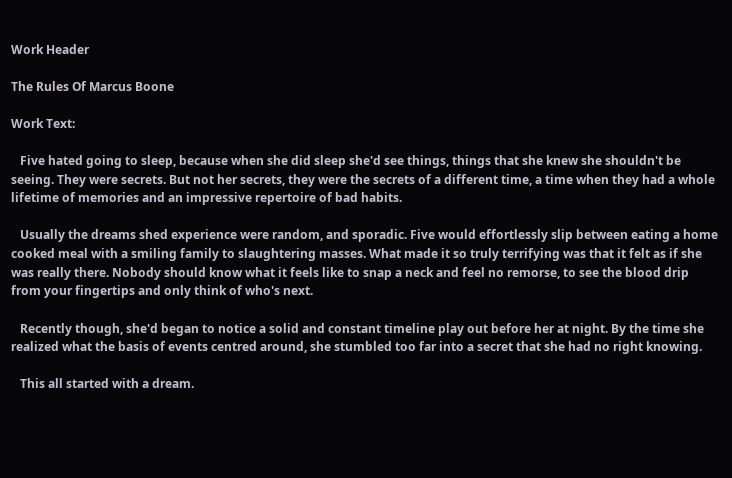Work Header

The Rules Of Marcus Boone

Work Text:

   Five hated going to sleep, because when she did sleep she'd see things, things that she knew she shouldn't be seeing. They were secrets. But not her secrets, they were the secrets of a different time, a time when they had a whole lifetime of memories and an impressive repertoire of bad habits.

   Usually the dreams shed experience were random, and sporadic. Five would effortlessly slip between eating a home cooked meal with a smiling family to slaughtering masses. What made it so truly terrifying was that it felt as if she was really there. Nobody should know what it feels like to snap a neck and feel no remorse, to see the blood drip from your fingertips and only think of who's next.

   Recently though, she'd began to notice a solid and constant timeline play out before her at night. By the time she realized what the basis of events centred around, she stumbled too far into a secret that she had no right knowing.

   This all started with a dream.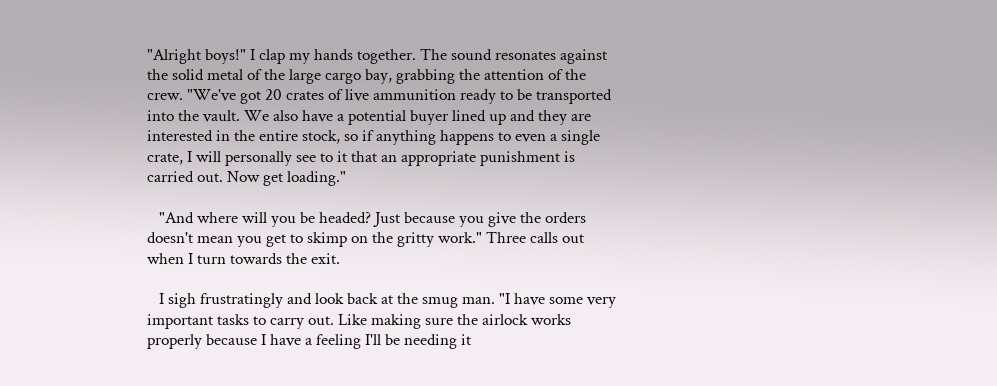"Alright boys!" I clap my hands together. The sound resonates against the solid metal of the large cargo bay, grabbing the attention of the crew. "We've got 20 crates of live ammunition ready to be transported into the vault. We also have a potential buyer lined up and they are interested in the entire stock, so if anything happens to even a single crate, I will personally see to it that an appropriate punishment is carried out. Now get loading."

   "And where will you be headed? Just because you give the orders doesn't mean you get to skimp on the gritty work." Three calls out when I turn towards the exit.

   I sigh frustratingly and look back at the smug man. "I have some very important tasks to carry out. Like making sure the airlock works properly because I have a feeling I'll be needing it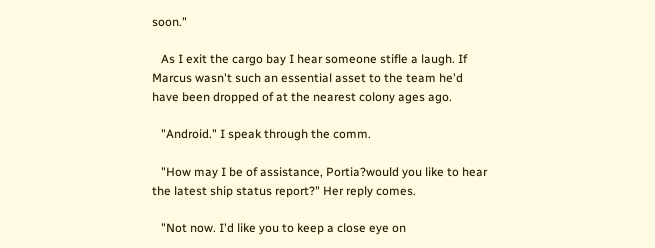soon."

   As I exit the cargo bay I hear someone stifle a laugh. If Marcus wasn't such an essential asset to the team he'd have been dropped of at the nearest colony ages ago.

   "Android." I speak through the comm.

   "How may I be of assistance, Portia?would you like to hear the latest ship status report?" Her reply comes.

   "Not now. I'd like you to keep a close eye on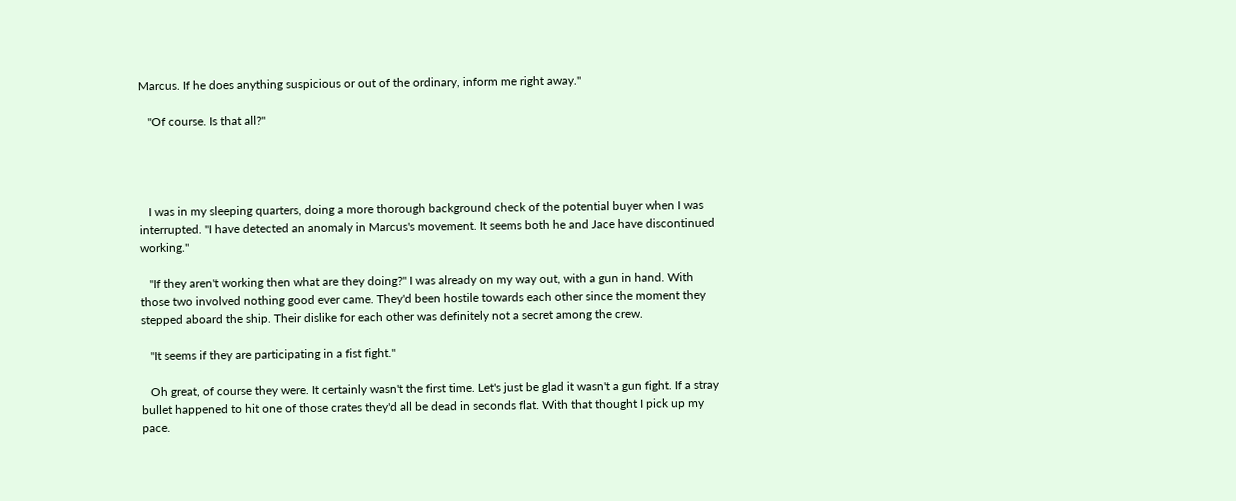Marcus. If he does anything suspicious or out of the ordinary, inform me right away."

   "Of course. Is that all?"




   I was in my sleeping quarters, doing a more thorough background check of the potential buyer when I was interrupted. "I have detected an anomaly in Marcus's movement. It seems both he and Jace have discontinued working."

   "If they aren't working then what are they doing?" I was already on my way out, with a gun in hand. With those two involved nothing good ever came. They'd been hostile towards each other since the moment they stepped aboard the ship. Their dislike for each other was definitely not a secret among the crew.

   "It seems if they are participating in a fist fight."

   Oh great, of course they were. It certainly wasn't the first time. Let's just be glad it wasn't a gun fight. If a stray bullet happened to hit one of those crates they'd all be dead in seconds flat. With that thought I pick up my pace.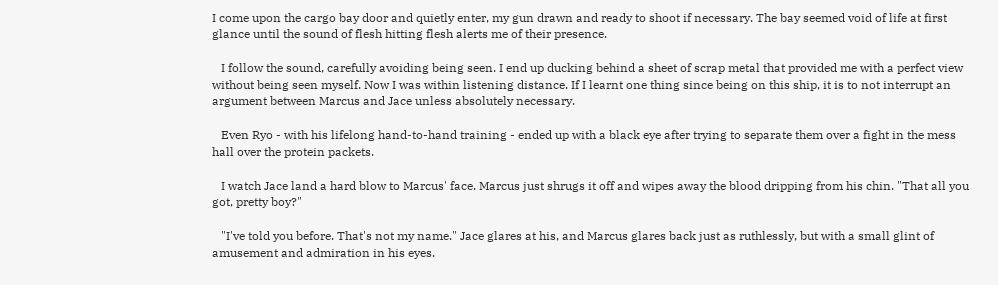I come upon the cargo bay door and quietly enter, my gun drawn and ready to shoot if necessary. The bay seemed void of life at first glance until the sound of flesh hitting flesh alerts me of their presence.

   I follow the sound, carefully avoiding being seen. I end up ducking behind a sheet of scrap metal that provided me with a perfect view without being seen myself. Now I was within listening distance. If I learnt one thing since being on this ship, it is to not interrupt an argument between Marcus and Jace unless absolutely necessary.

   Even Ryo - with his lifelong hand-to-hand training - ended up with a black eye after trying to separate them over a fight in the mess hall over the protein packets.

   I watch Jace land a hard blow to Marcus' face. Marcus just shrugs it off and wipes away the blood dripping from his chin. "That all you got, pretty boy?"

   "I've told you before. That's not my name." Jace glares at his, and Marcus glares back just as ruthlessly, but with a small glint of amusement and admiration in his eyes.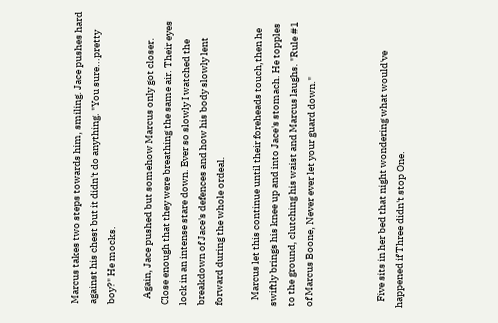Marcus takes two steps towards him, smiling. Jace pushes hard against his chest but it didn't do anything. "You sure...pretty boy?" He mocks.

   Again, Jace pushed but somehow Marcus only got closer. Close enough that they were breathing the same air. Their eyes lock in an intense stare down. Ever so slowly I watched the breakdown of Jace's defences and how his body slowly lent forward during the whole ordeal.

   Marcus let this continue until their foreheads touch,then he swiftly brings his knee up and into Jace's stomach. He topples to the ground, clutching his waist and Marcus laughs. "Rule #1 of Marcus Boone, Never ever let your guard down."



   Five sits in her bed that night wondering what would've happened if Three didn't stop One.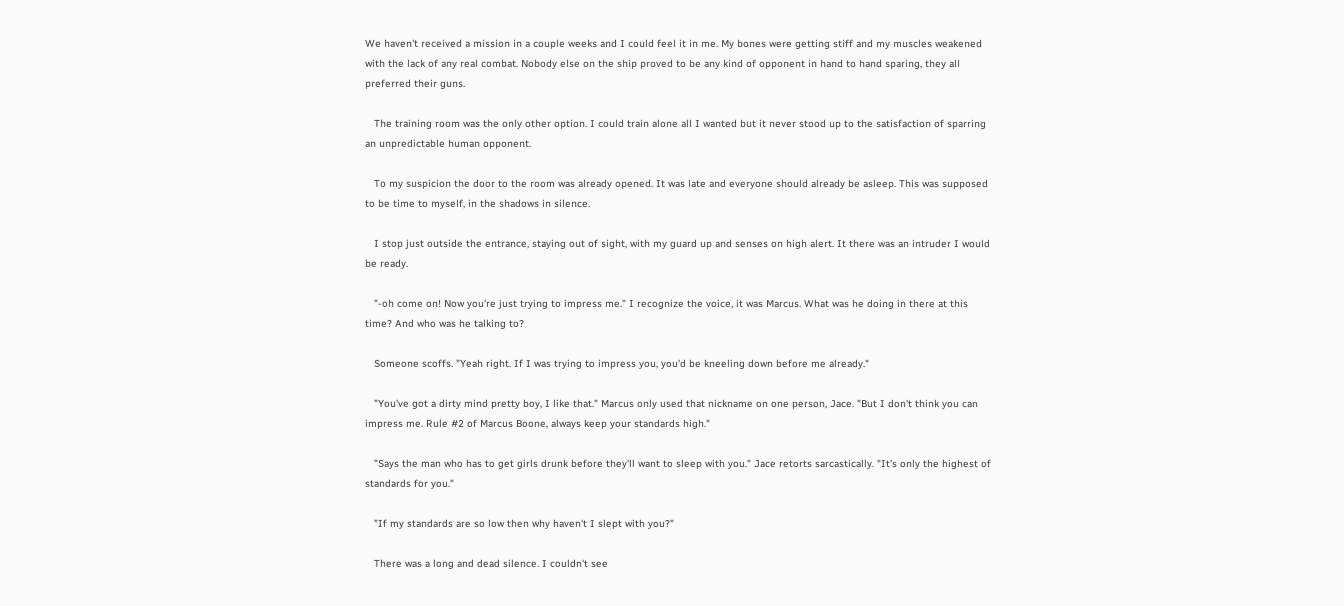We haven't received a mission in a couple weeks and I could feel it in me. My bones were getting stiff and my muscles weakened with the lack of any real combat. Nobody else on the ship proved to be any kind of opponent in hand to hand sparing, they all preferred their guns.

   The training room was the only other option. I could train alone all I wanted but it never stood up to the satisfaction of sparring an unpredictable human opponent.

   To my suspicion the door to the room was already opened. It was late and everyone should already be asleep. This was supposed to be time to myself, in the shadows in silence.

   I stop just outside the entrance, staying out of sight, with my guard up and senses on high alert. It there was an intruder I would be ready.

   "-oh come on! Now you're just trying to impress me." I recognize the voice, it was Marcus. What was he doing in there at this time? And who was he talking to?

   Someone scoffs. "Yeah right. If I was trying to impress you, you'd be kneeling down before me already."

   "You've got a dirty mind pretty boy, I like that." Marcus only used that nickname on one person, Jace. "But I don't think you can impress me. Rule #2 of Marcus Boone, always keep your standards high."

   "Says the man who has to get girls drunk before they'll want to sleep with you." Jace retorts sarcastically. "It's only the highest of standards for you."

   "If my standards are so low then why haven't I slept with you?"

   There was a long and dead silence. I couldn't see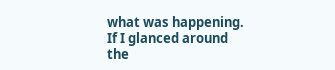what was happening. If I glanced around the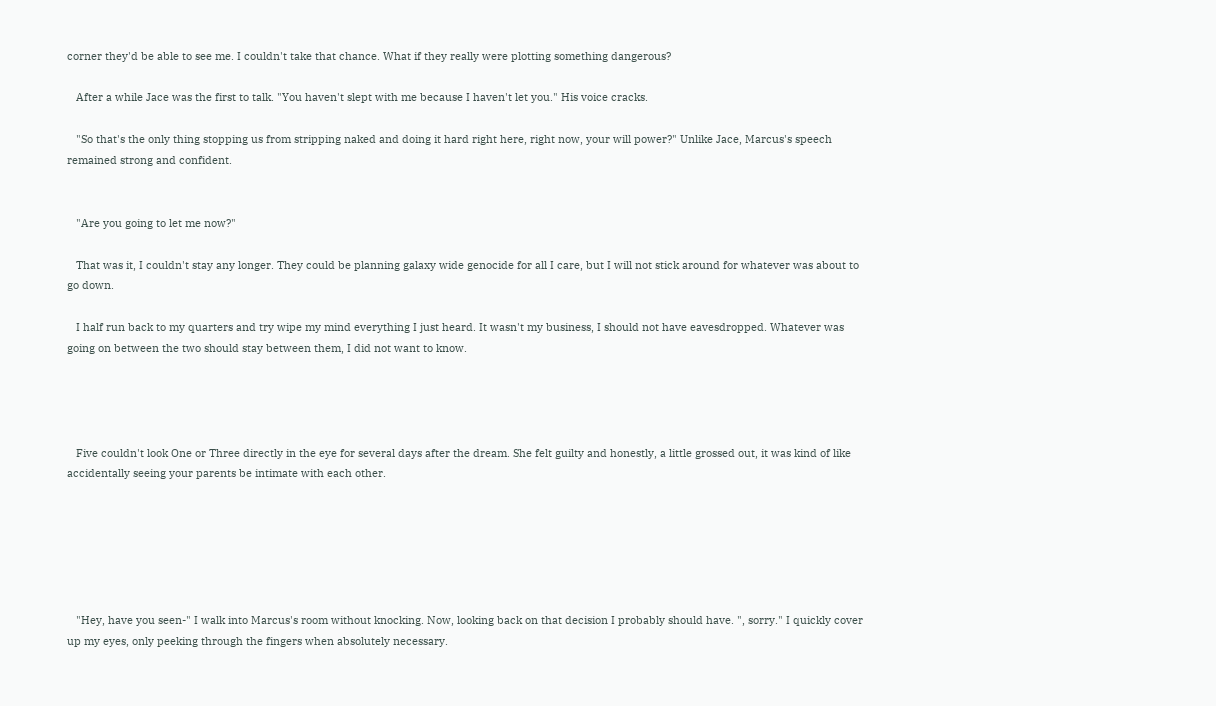corner they'd be able to see me. I couldn't take that chance. What if they really were plotting something dangerous?

   After a while Jace was the first to talk. "You haven't slept with me because I haven't let you." His voice cracks.

   "So that's the only thing stopping us from stripping naked and doing it hard right here, right now, your will power?" Unlike Jace, Marcus's speech remained strong and confident.


   "Are you going to let me now?"

   That was it, I couldn't stay any longer. They could be planning galaxy wide genocide for all I care, but I will not stick around for whatever was about to go down.

   I half run back to my quarters and try wipe my mind everything I just heard. It wasn't my business, I should not have eavesdropped. Whatever was going on between the two should stay between them, I did not want to know.




   Five couldn't look One or Three directly in the eye for several days after the dream. She felt guilty and honestly, a little grossed out, it was kind of like accidentally seeing your parents be intimate with each other.






   "Hey, have you seen-" I walk into Marcus's room without knocking. Now, looking back on that decision I probably should have. ", sorry." I quickly cover up my eyes, only peeking through the fingers when absolutely necessary.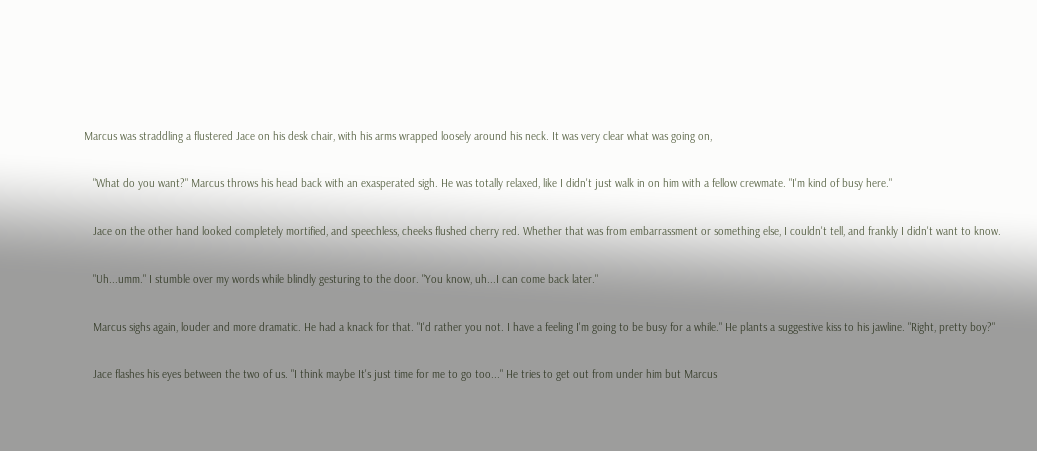Marcus was straddling a flustered Jace on his desk chair, with his arms wrapped loosely around his neck. It was very clear what was going on,

   "What do you want?" Marcus throws his head back with an exasperated sigh. He was totally relaxed, like I didn't just walk in on him with a fellow crewmate. "I'm kind of busy here."

   Jace on the other hand looked completely mortified, and speechless, cheeks flushed cherry red. Whether that was from embarrassment or something else, I couldn't tell, and frankly I didn't want to know.

   "Uh...umm." I stumble over my words while blindly gesturing to the door. "You know, uh...I can come back later."

   Marcus sighs again, louder and more dramatic. He had a knack for that. "I'd rather you not. I have a feeling I'm going to be busy for a while." He plants a suggestive kiss to his jawline. "Right, pretty boy?"

   Jace flashes his eyes between the two of us. "I think maybe It's just time for me to go too..." He tries to get out from under him but Marcus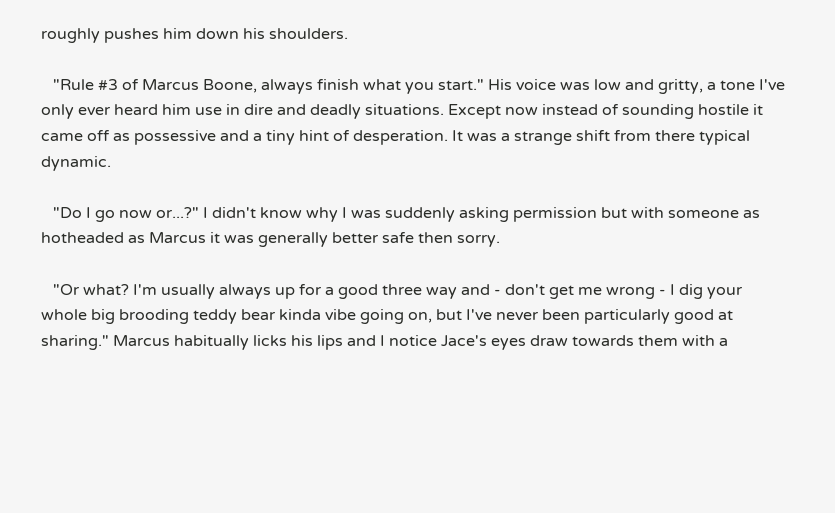roughly pushes him down his shoulders.

   "Rule #3 of Marcus Boone, always finish what you start." His voice was low and gritty, a tone I've only ever heard him use in dire and deadly situations. Except now instead of sounding hostile it came off as possessive and a tiny hint of desperation. It was a strange shift from there typical dynamic.

   "Do I go now or...?" I didn't know why I was suddenly asking permission but with someone as hotheaded as Marcus it was generally better safe then sorry.

   "Or what? I'm usually always up for a good three way and - don't get me wrong - I dig your whole big brooding teddy bear kinda vibe going on, but I've never been particularly good at sharing." Marcus habitually licks his lips and I notice Jace's eyes draw towards them with a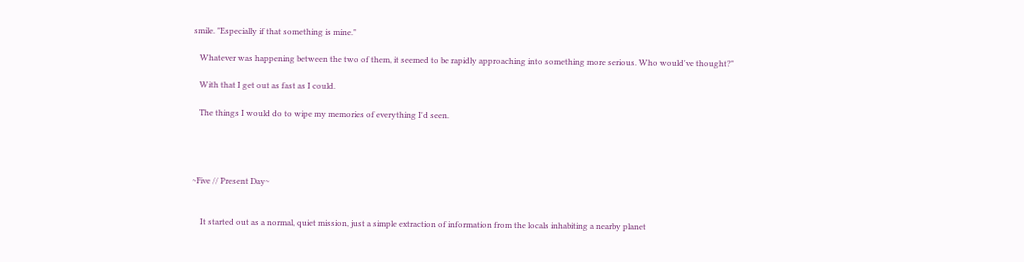smile. "Especially if that something is mine."

   Whatever was happening between the two of them, it seemed to be rapidly approaching into something more serious. Who would've thought?"

   With that I get out as fast as I could.

   The things I would do to wipe my memories of everything I'd seen.




~Five // Present Day~


    It started out as a normal, quiet mission, just a simple extraction of information from the locals inhabiting a nearby planet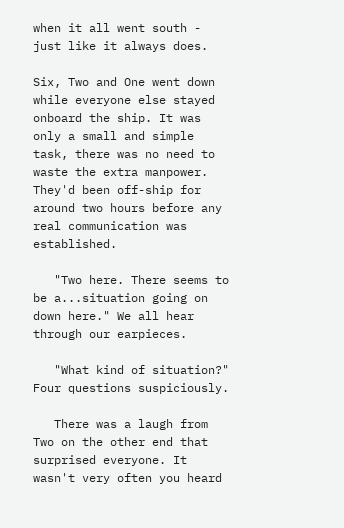when it all went south - just like it always does.

Six, Two and One went down while everyone else stayed onboard the ship. It was only a small and simple task, there was no need to waste the extra manpower. They'd been off-ship for around two hours before any real communication was established.

   "Two here. There seems to be a...situation going on down here." We all hear through our earpieces.

   "What kind of situation?" Four questions suspiciously.

   There was a laugh from Two on the other end that surprised everyone. It wasn't very often you heard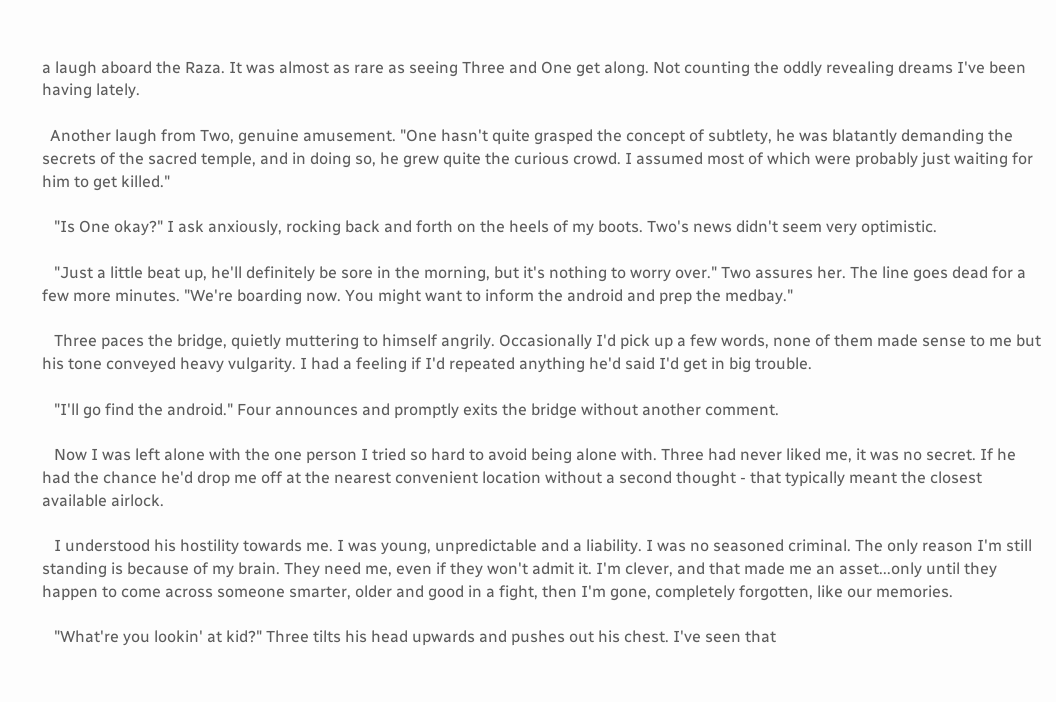a laugh aboard the Raza. It was almost as rare as seeing Three and One get along. Not counting the oddly revealing dreams I've been having lately.

  Another laugh from Two, genuine amusement. "One hasn't quite grasped the concept of subtlety, he was blatantly demanding the secrets of the sacred temple, and in doing so, he grew quite the curious crowd. I assumed most of which were probably just waiting for him to get killed."

   "Is One okay?" I ask anxiously, rocking back and forth on the heels of my boots. Two's news didn't seem very optimistic.

   "Just a little beat up, he'll definitely be sore in the morning, but it's nothing to worry over." Two assures her. The line goes dead for a few more minutes. "We're boarding now. You might want to inform the android and prep the medbay."

   Three paces the bridge, quietly muttering to himself angrily. Occasionally I'd pick up a few words, none of them made sense to me but his tone conveyed heavy vulgarity. I had a feeling if I'd repeated anything he'd said I'd get in big trouble.

   "I'll go find the android." Four announces and promptly exits the bridge without another comment.

   Now I was left alone with the one person I tried so hard to avoid being alone with. Three had never liked me, it was no secret. If he had the chance he'd drop me off at the nearest convenient location without a second thought - that typically meant the closest available airlock.

   I understood his hostility towards me. I was young, unpredictable and a liability. I was no seasoned criminal. The only reason I'm still standing is because of my brain. They need me, even if they won't admit it. I'm clever, and that made me an asset...only until they happen to come across someone smarter, older and good in a fight, then I'm gone, completely forgotten, like our memories.

   "What're you lookin' at kid?" Three tilts his head upwards and pushes out his chest. I've seen that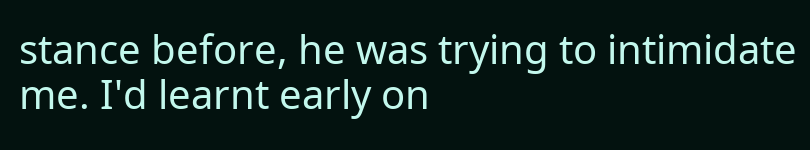stance before, he was trying to intimidate me. I'd learnt early on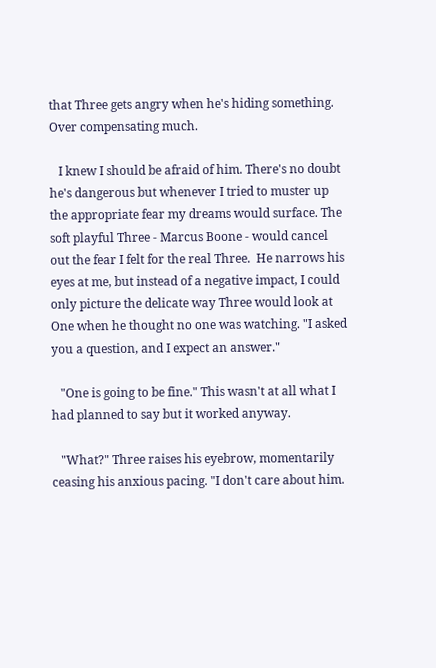that Three gets angry when he's hiding something. Over compensating much.

   I knew I should be afraid of him. There's no doubt he's dangerous but whenever I tried to muster up the appropriate fear my dreams would surface. The soft playful Three - Marcus Boone - would cancel out the fear I felt for the real Three.  He narrows his eyes at me, but instead of a negative impact, I could only picture the delicate way Three would look at One when he thought no one was watching. "I asked you a question, and I expect an answer."

   "One is going to be fine." This wasn't at all what I had planned to say but it worked anyway.

   "What?" Three raises his eyebrow, momentarily ceasing his anxious pacing. "I don't care about him.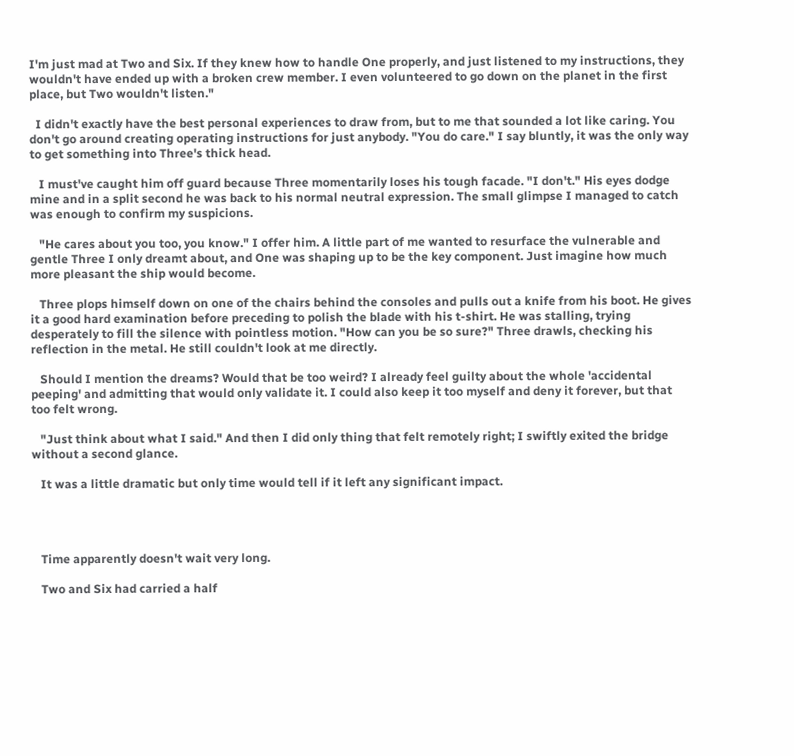I'm just mad at Two and Six. If they knew how to handle One properly, and just listened to my instructions, they wouldn't have ended up with a broken crew member. I even volunteered to go down on the planet in the first place, but Two wouldn't listen."

  I didn't exactly have the best personal experiences to draw from, but to me that sounded a lot like caring. You don't go around creating operating instructions for just anybody. "You do care." I say bluntly, it was the only way to get something into Three's thick head.

   I must've caught him off guard because Three momentarily loses his tough facade. "I don't." His eyes dodge mine and in a split second he was back to his normal neutral expression. The small glimpse I managed to catch was enough to confirm my suspicions.

   "He cares about you too, you know." I offer him. A little part of me wanted to resurface the vulnerable and gentle Three I only dreamt about, and One was shaping up to be the key component. Just imagine how much more pleasant the ship would become.

   Three plops himself down on one of the chairs behind the consoles and pulls out a knife from his boot. He gives it a good hard examination before preceding to polish the blade with his t-shirt. He was stalling, trying desperately to fill the silence with pointless motion. "How can you be so sure?" Three drawls, checking his reflection in the metal. He still couldn't look at me directly.

   Should I mention the dreams? Would that be too weird? I already feel guilty about the whole 'accidental peeping' and admitting that would only validate it. I could also keep it too myself and deny it forever, but that too felt wrong.

   "Just think about what I said." And then I did only thing that felt remotely right; I swiftly exited the bridge without a second glance.

   It was a little dramatic but only time would tell if it left any significant impact.




   Time apparently doesn't wait very long.

   Two and Six had carried a half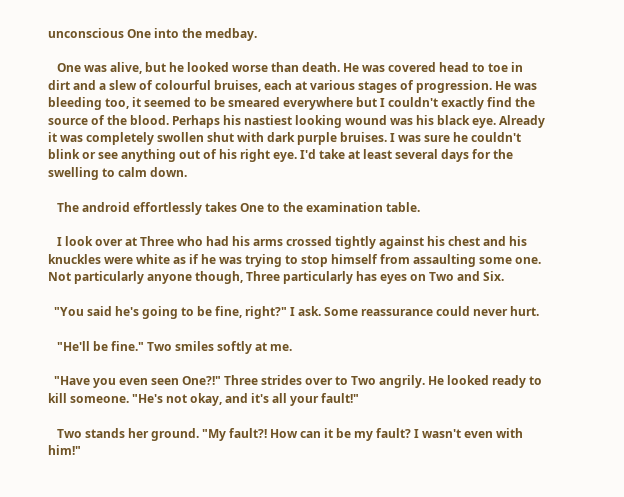unconscious One into the medbay.

   One was alive, but he looked worse than death. He was covered head to toe in dirt and a slew of colourful bruises, each at various stages of progression. He was bleeding too, it seemed to be smeared everywhere but I couldn't exactly find the source of the blood. Perhaps his nastiest looking wound was his black eye. Already it was completely swollen shut with dark purple bruises. I was sure he couldn't blink or see anything out of his right eye. I'd take at least several days for the swelling to calm down.

   The android effortlessly takes One to the examination table.

   I look over at Three who had his arms crossed tightly against his chest and his knuckles were white as if he was trying to stop himself from assaulting some one. Not particularly anyone though, Three particularly has eyes on Two and Six.

  "You said he's going to be fine, right?" I ask. Some reassurance could never hurt.

   "He'll be fine." Two smiles softly at me.

  "Have you even seen One?!" Three strides over to Two angrily. He looked ready to kill someone. "He's not okay, and it's all your fault!"

   Two stands her ground. "My fault?! How can it be my fault? I wasn't even with him!"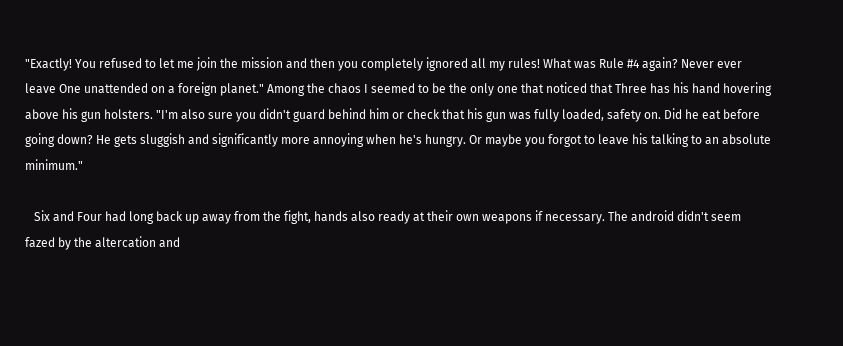"Exactly! You refused to let me join the mission and then you completely ignored all my rules! What was Rule #4 again? Never ever leave One unattended on a foreign planet." Among the chaos I seemed to be the only one that noticed that Three has his hand hovering above his gun holsters. "I'm also sure you didn't guard behind him or check that his gun was fully loaded, safety on. Did he eat before going down? He gets sluggish and significantly more annoying when he's hungry. Or maybe you forgot to leave his talking to an absolute minimum."

   Six and Four had long back up away from the fight, hands also ready at their own weapons if necessary. The android didn't seem fazed by the altercation and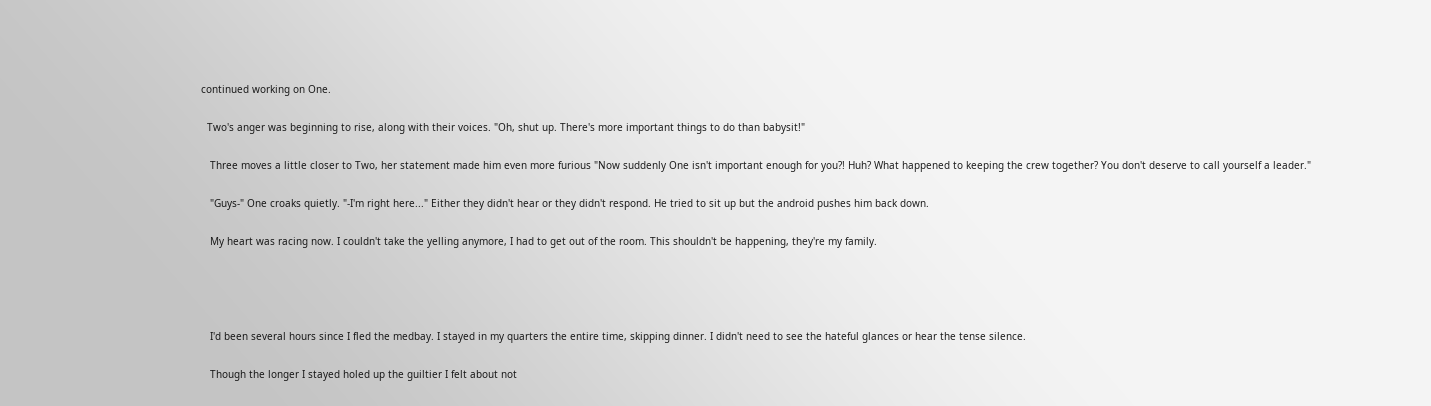continued working on One.

  Two's anger was beginning to rise, along with their voices. "Oh, shut up. There's more important things to do than babysit!"

   Three moves a little closer to Two, her statement made him even more furious "Now suddenly One isn't important enough for you?! Huh? What happened to keeping the crew together? You don't deserve to call yourself a leader."

   "Guys-" One croaks quietly. "-I'm right here..." Either they didn't hear or they didn't respond. He tried to sit up but the android pushes him back down.

   My heart was racing now. I couldn't take the yelling anymore, I had to get out of the room. This shouldn't be happening, they're my family.




   I'd been several hours since I fled the medbay. I stayed in my quarters the entire time, skipping dinner. I didn't need to see the hateful glances or hear the tense silence.

   Though the longer I stayed holed up the guiltier I felt about not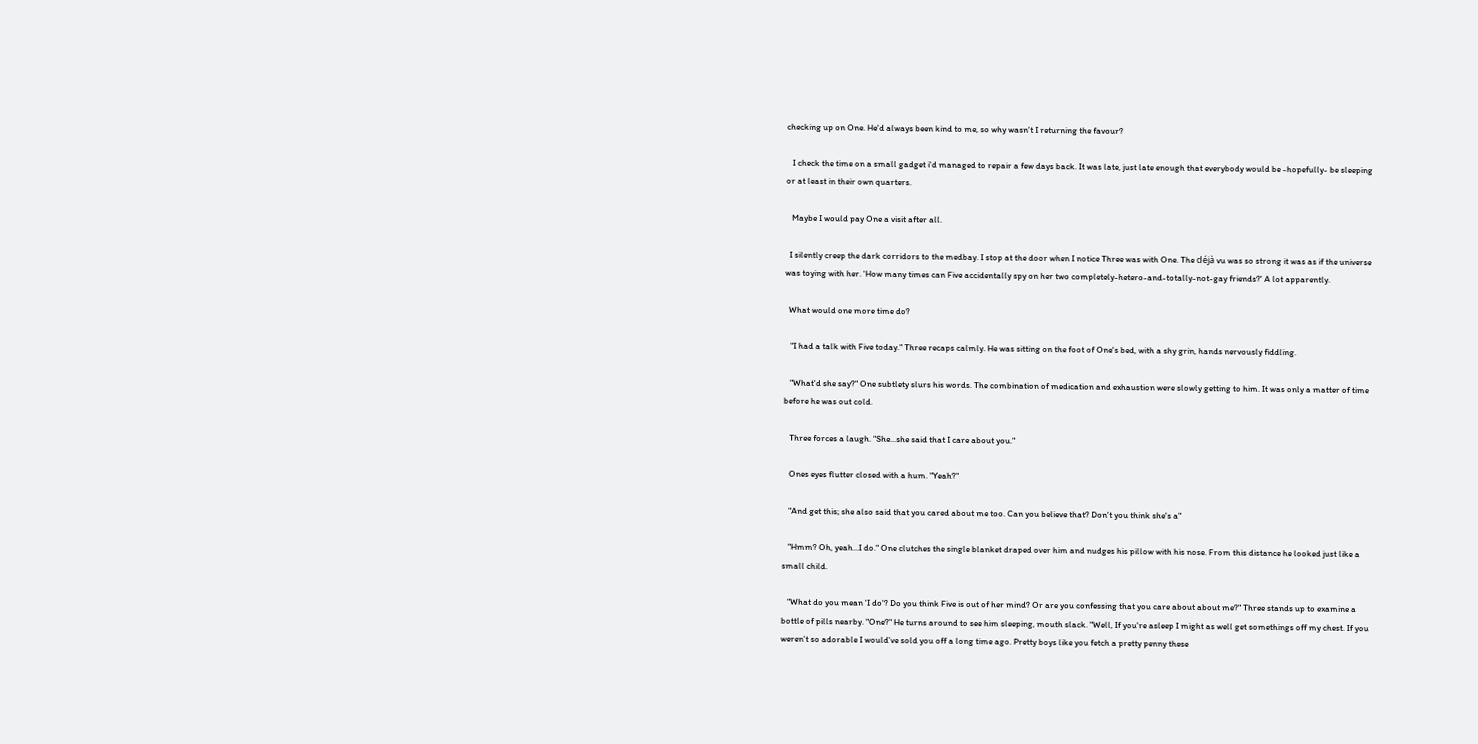checking up on One. He'd always been kind to me, so why wasn't I returning the favour?

   I check the time on a small gadget i'd managed to repair a few days back. It was late, just late enough that everybody would be -hopefully- be sleeping or at least in their own quarters.

   Maybe I would pay One a visit after all.

  I silently creep the dark corridors to the medbay. I stop at the door when I notice Three was with One. The déjà vu was so strong it was as if the universe was toying with her. 'How many times can Five accidentally spy on her two completely-hetero-and-totally-not-gay friends?' A lot apparently.

  What would one more time do?

   "I had a talk with Five today." Three recaps calmly. He was sitting on the foot of One's bed, with a shy grin, hands nervously fiddling.

   "What'd she say?" One subtlety slurs his words. The combination of medication and exhaustion were slowly getting to him. It was only a matter of time before he was out cold.

   Three forces a laugh. "She...she said that I care about you."

   Ones eyes flutter closed with a hum. "Yeah?"

   "And get this; she also said that you cared about me too. Can you believe that? Don't you think she's a"

   "Hmm? Oh, yeah...I do." One clutches the single blanket draped over him and nudges his pillow with his nose. From this distance he looked just like a small child.

   "What do you mean 'I do'? Do you think Five is out of her mind? Or are you confessing that you care about about me?" Three stands up to examine a bottle of pills nearby. "One?" He turns around to see him sleeping, mouth slack. "Well, If you're asleep I might as well get somethings off my chest. If you weren't so adorable I would've sold you off a long time ago. Pretty boys like you fetch a pretty penny these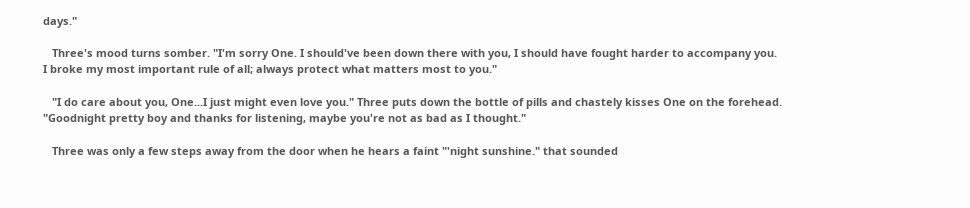days."

   Three's mood turns somber. "I'm sorry One. I should've been down there with you, I should have fought harder to accompany you. I broke my most important rule of all; always protect what matters most to you."

   "I do care about you, One...I just might even love you." Three puts down the bottle of pills and chastely kisses One on the forehead. "Goodnight pretty boy and thanks for listening, maybe you're not as bad as I thought."

   Three was only a few steps away from the door when he hears a faint "'night sunshine." that sounded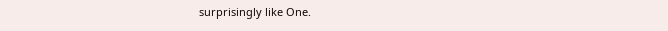surprisingly like One.